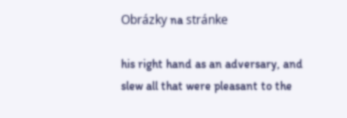Obrázky na stránke

his right hand as an adversary, and slew all that were pleasant to the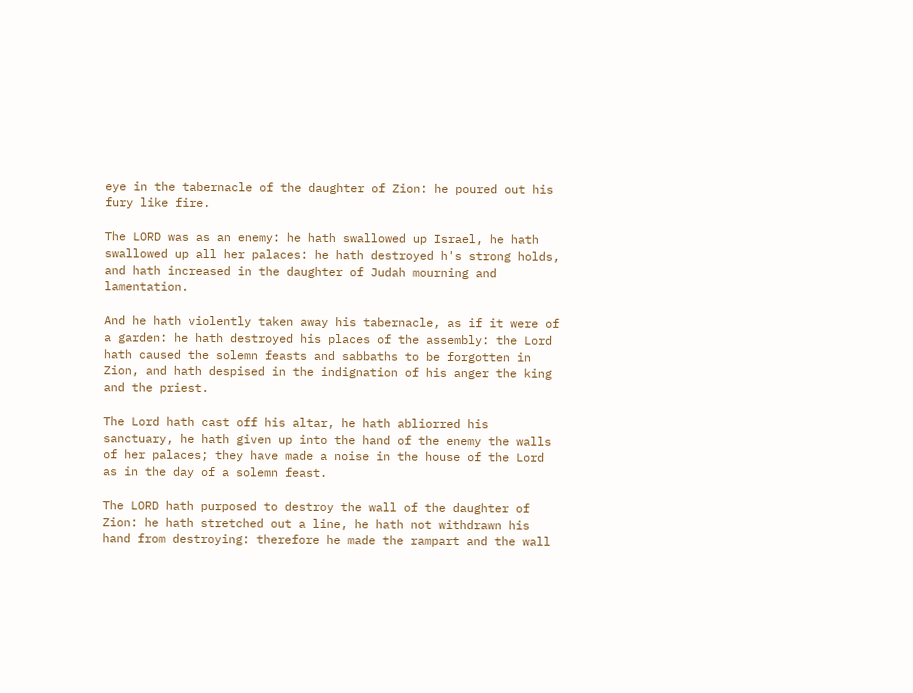eye in the tabernacle of the daughter of Zion: he poured out his fury like fire.

The LORD was as an enemy: he hath swallowed up Israel, he hath swallowed up all her palaces: he hath destroyed h's strong holds, and hath increased in the daughter of Judah mourning and lamentation.

And he hath violently taken away his tabernacle, as if it were of a garden: he hath destroyed his places of the assembly: the Lord hath caused the solemn feasts and sabbaths to be forgotten in Zion, and hath despised in the indignation of his anger the king and the priest.

The Lord hath cast off his altar, he hath abliorred his sanctuary, he hath given up into the hand of the enemy the walls of her palaces; they have made a noise in the house of the Lord as in the day of a solemn feast.

The LORD hath purposed to destroy the wall of the daughter of Zion: he hath stretched out a line, he hath not withdrawn his hand from destroying: therefore he made the rampart and the wall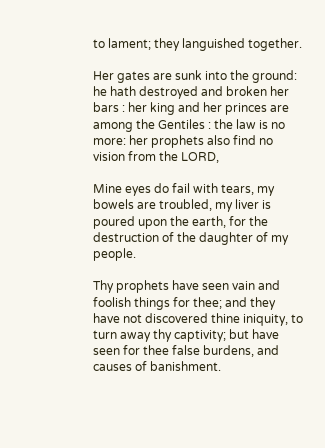to lament; they languished together.

Her gates are sunk into the ground: he hath destroyed and broken her bars : her king and her princes are among the Gentiles : the law is no more: her prophets also find no vision from the LORD,

Mine eyes do fail with tears, my bowels are troubled, my liver is poured upon the earth, for the destruction of the daughter of my people.

Thy prophets have seen vain and foolish things for thee; and they have not discovered thine iniquity, to turn away thy captivity; but have seen for thee false burdens, and causes of banishment.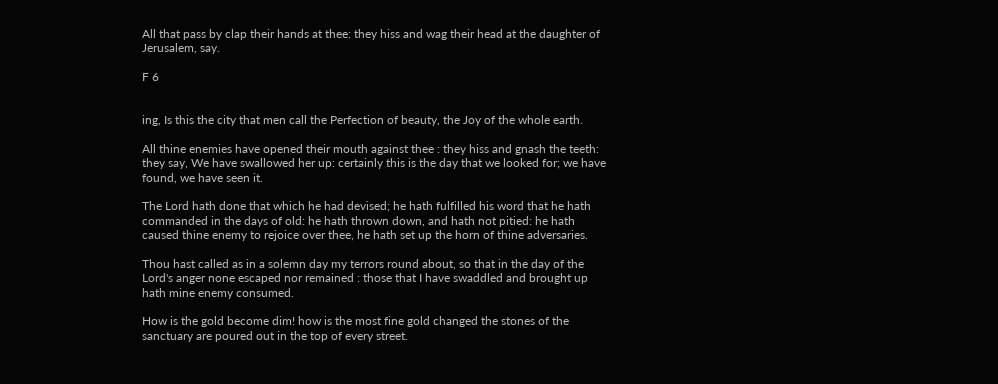All that pass by clap their hands at thee: they hiss and wag their head at the daughter of Jerusalem, say.

F 6


ing, Is this the city that men call the Perfection of beauty, the Joy of the whole earth.

All thine enemies have opened their mouth against thee : they hiss and gnash the teeth: they say, We have swallowed her up: certainly this is the day that we looked for; we have found, we have seen it.

The Lord hath done that which he had devised; he hath fulfilled his word that he hath commanded in the days of old: he hath thrown down, and hath not pitied: he hath caused thine enemy to rejoice over thee, he hath set up the horn of thine adversaries.

Thou hast called as in a solemn day my terrors round about, so that in the day of the Lord's anger none escaped nor remained : those that I have swaddled and brought up hath mine enemy consumed.

How is the gold become dim! how is the most fine gold changed the stones of the sanctuary are poured out in the top of every street.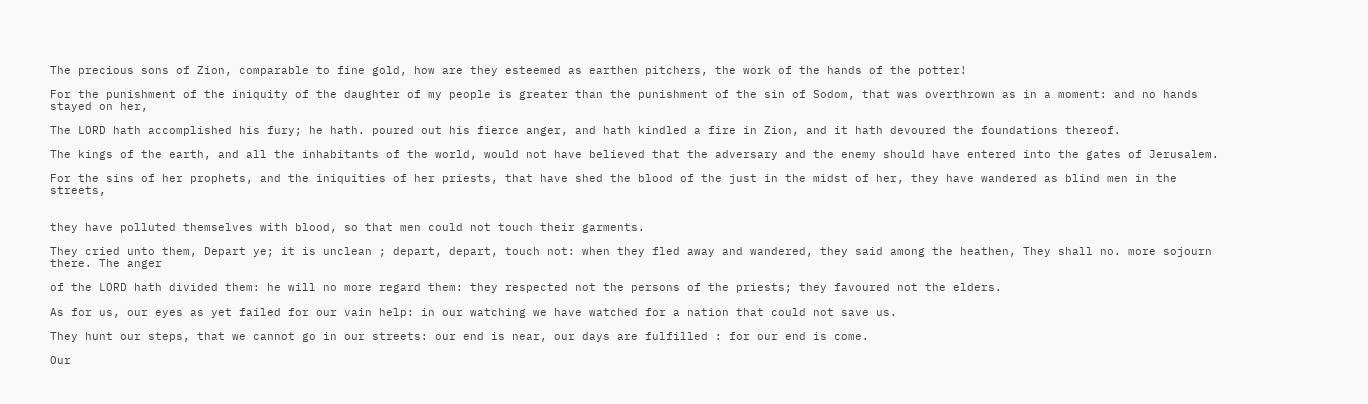The precious sons of Zion, comparable to fine gold, how are they esteemed as earthen pitchers, the work of the hands of the potter!

For the punishment of the iniquity of the daughter of my people is greater than the punishment of the sin of Sodom, that was overthrown as in a moment: and no hands stayed on her,

The LORD hath accomplished his fury; he hath. poured out his fierce anger, and hath kindled a fire in Zion, and it hath devoured the foundations thereof.

The kings of the earth, and all the inhabitants of the world, would not have believed that the adversary and the enemy should have entered into the gates of Jerusalem.

For the sins of her prophets, and the iniquities of her priests, that have shed the blood of the just in the midst of her, they have wandered as blind men in the streets,


they have polluted themselves with blood, so that men could not touch their garments.

They cried unto them, Depart ye; it is unclean ; depart, depart, touch not: when they fled away and wandered, they said among the heathen, They shall no. more sojourn there. The anger

of the LORD hath divided them: he will no more regard them: they respected not the persons of the priests; they favoured not the elders.

As for us, our eyes as yet failed for our vain help: in our watching we have watched for a nation that could not save us.

They hunt our steps, that we cannot go in our streets: our end is near, our days are fulfilled : for our end is come.

Our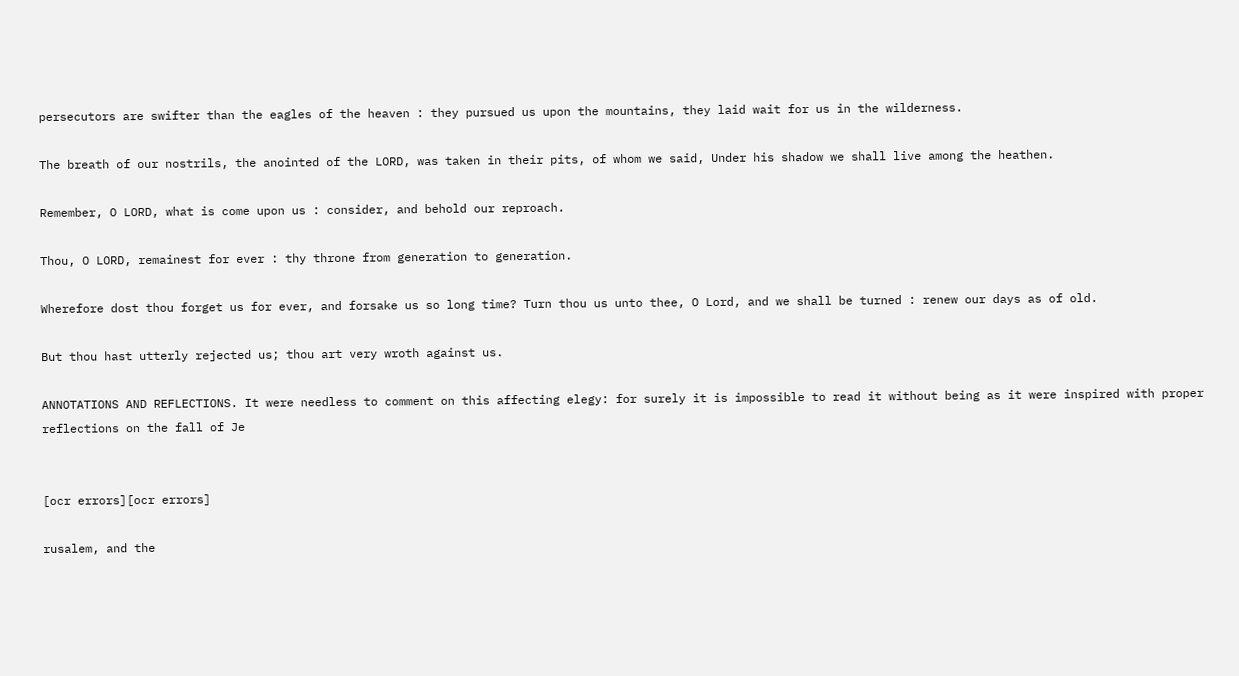persecutors are swifter than the eagles of the heaven : they pursued us upon the mountains, they laid wait for us in the wilderness.

The breath of our nostrils, the anointed of the LORD, was taken in their pits, of whom we said, Under his shadow we shall live among the heathen.

Remember, O LORD, what is come upon us : consider, and behold our reproach.

Thou, O LORD, remainest for ever : thy throne from generation to generation.

Wherefore dost thou forget us for ever, and forsake us so long time? Turn thou us unto thee, O Lord, and we shall be turned : renew our days as of old.

But thou hast utterly rejected us; thou art very wroth against us.

ANNOTATIONS AND REFLECTIONS. It were needless to comment on this affecting elegy: for surely it is impossible to read it without being as it were inspired with proper reflections on the fall of Je


[ocr errors][ocr errors]

rusalem, and the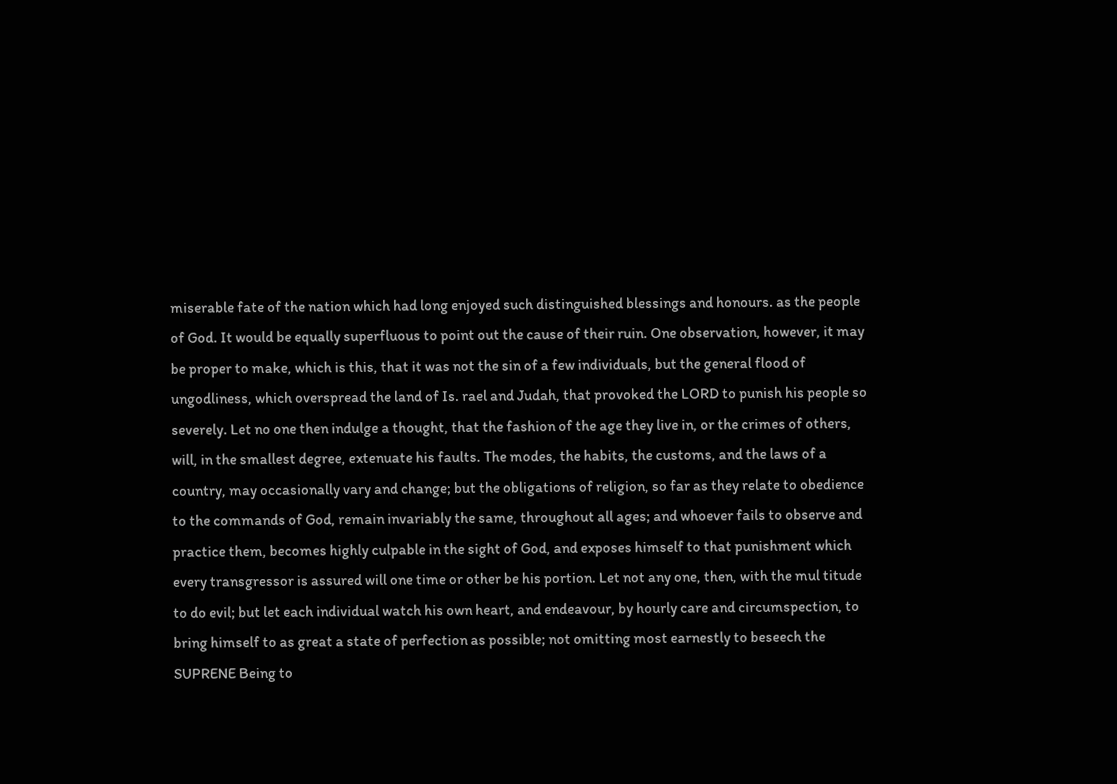miserable fate of the nation which had long enjoyed such distinguished blessings and honours. as the people of God. It would be equally superfluous to point out the cause of their ruin. One observation, however, it may be proper to make, which is this, that it was not the sin of a few individuals, but the general flood of ungodliness, which overspread the land of Is. rael and Judah, that provoked the LORD to punish his people so severely. Let no one then indulge a thought, that the fashion of the age they live in, or the crimes of others, will, in the smallest degree, extenuate his faults. The modes, the habits, the customs, and the laws of a country, may occasionally vary and change; but the obligations of religion, so far as they relate to obedience to the commands of God, remain invariably the same, throughout all ages; and whoever fails to observe and practice them, becomes highly culpable in the sight of God, and exposes himself to that punishment which every transgressor is assured will one time or other be his portion. Let not any one, then, with the mul titude to do evil; but let each individual watch his own heart, and endeavour, by hourly care and circumspection, to bring himself to as great a state of perfection as possible; not omitting most earnestly to beseech the SUPRENE Being to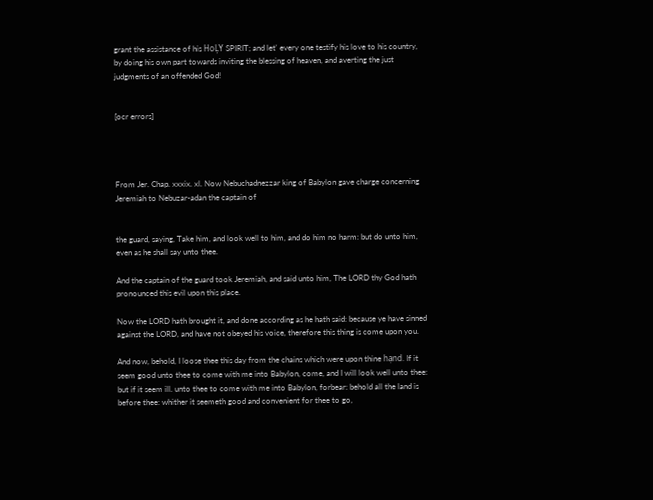grant the assistance of his HoĻY SPIRIT; and let' every one testify his love to his country, by doing his own part towards inviting the blessing of heaven, and averting the just judgments of an offended God!


[ocr errors]




From Jer. Chap. xxxix. xl. Now Nebuchadnezzar king of Babylon gave charge concerning Jeremiah to Nebuzar-adan the captain of


the guard, saying, Take him, and look well to him, and do him no harm: but do unto him, even as he shall say unto thee.

And the captain of the guard took Jeremiah, and said unto him, The LORD thy God hath pronounced this evil upon this place.

Now the LORD hath brought it, and done according as he hath said: because ye have sinned against the LORD, and have not obeyed his voice, therefore this thing is come upon you.

And now, behold, I loose thee this day from the chains which were upon thine hạnd. If it seem good unto thee to come with me into Babylon, come, and I will look well unto thee: but if it seem ill. unto thee to come with me into Babylon, forbear: behold all the land is before thee: whither it seemeth good and convenient for thee to go,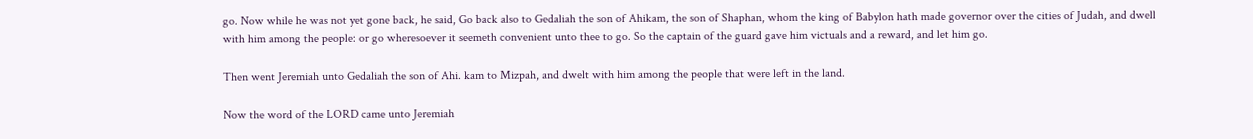go. Now while he was not yet gone back, he said, Go back also to Gedaliah the son of Ahikam, the son of Shaphan, whom the king of Babylon hath made governor over the cities of Judah, and dwell with him among the people: or go wheresoever it seemeth convenient unto thee to go. So the captain of the guard gave him victuals and a reward, and let him go.

Then went Jeremiah unto Gedaliah the son of Ahi. kam to Mizpah, and dwelt with him among the people that were left in the land.

Now the word of the LORD came unto Jeremiah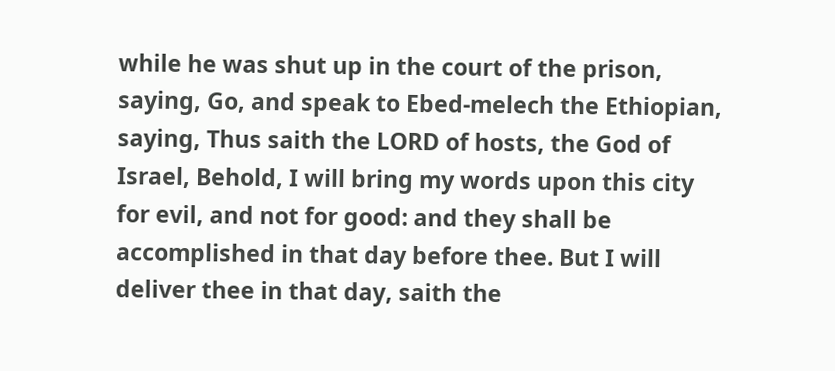while he was shut up in the court of the prison, saying, Go, and speak to Ebed-melech the Ethiopian, saying, Thus saith the LORD of hosts, the God of Israel, Behold, I will bring my words upon this city for evil, and not for good: and they shall be accomplished in that day before thee. But I will deliver thee in that day, saith the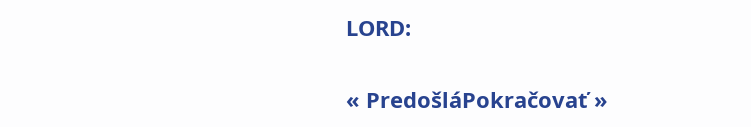LORD:


« PredošláPokračovať »